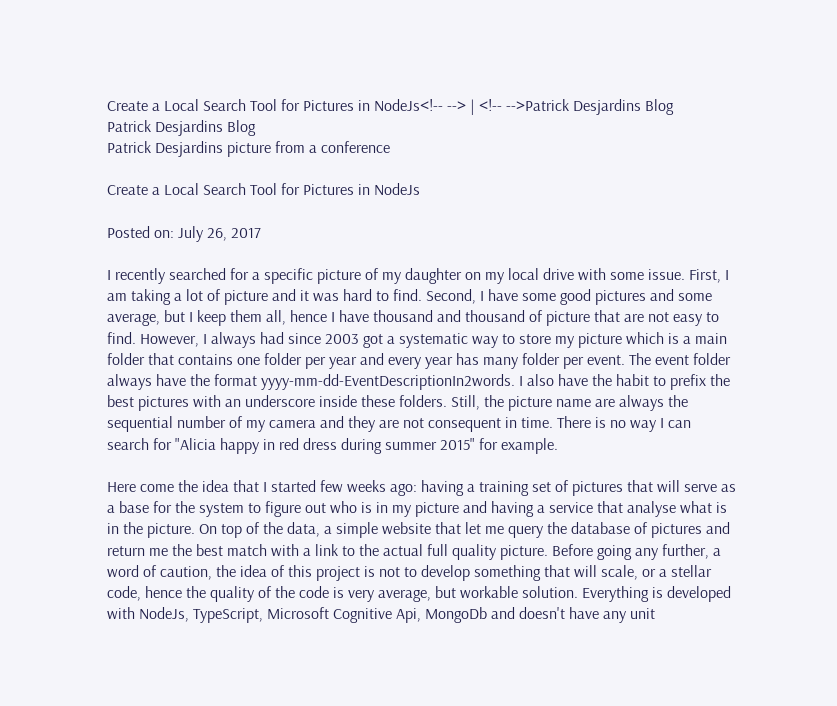Create a Local Search Tool for Pictures in NodeJs<!-- --> | <!-- -->Patrick Desjardins Blog
Patrick Desjardins Blog
Patrick Desjardins picture from a conference

Create a Local Search Tool for Pictures in NodeJs

Posted on: July 26, 2017

I recently searched for a specific picture of my daughter on my local drive with some issue. First, I am taking a lot of picture and it was hard to find. Second, I have some good pictures and some average, but I keep them all, hence I have thousand and thousand of picture that are not easy to find. However, I always had since 2003 got a systematic way to store my picture which is a main folder that contains one folder per year and every year has many folder per event. The event folder always have the format yyyy-mm-dd-EventDescriptionIn2words. I also have the habit to prefix the best pictures with an underscore inside these folders. Still, the picture name are always the sequential number of my camera and they are not consequent in time. There is no way I can search for "Alicia happy in red dress during summer 2015" for example.

Here come the idea that I started few weeks ago: having a training set of pictures that will serve as a base for the system to figure out who is in my picture and having a service that analyse what is in the picture. On top of the data, a simple website that let me query the database of pictures and return me the best match with a link to the actual full quality picture. Before going any further, a word of caution, the idea of this project is not to develop something that will scale, or a stellar code, hence the quality of the code is very average, but workable solution. Everything is developed with NodeJs, TypeScript, Microsoft Cognitive Api, MongoDb and doesn't have any unit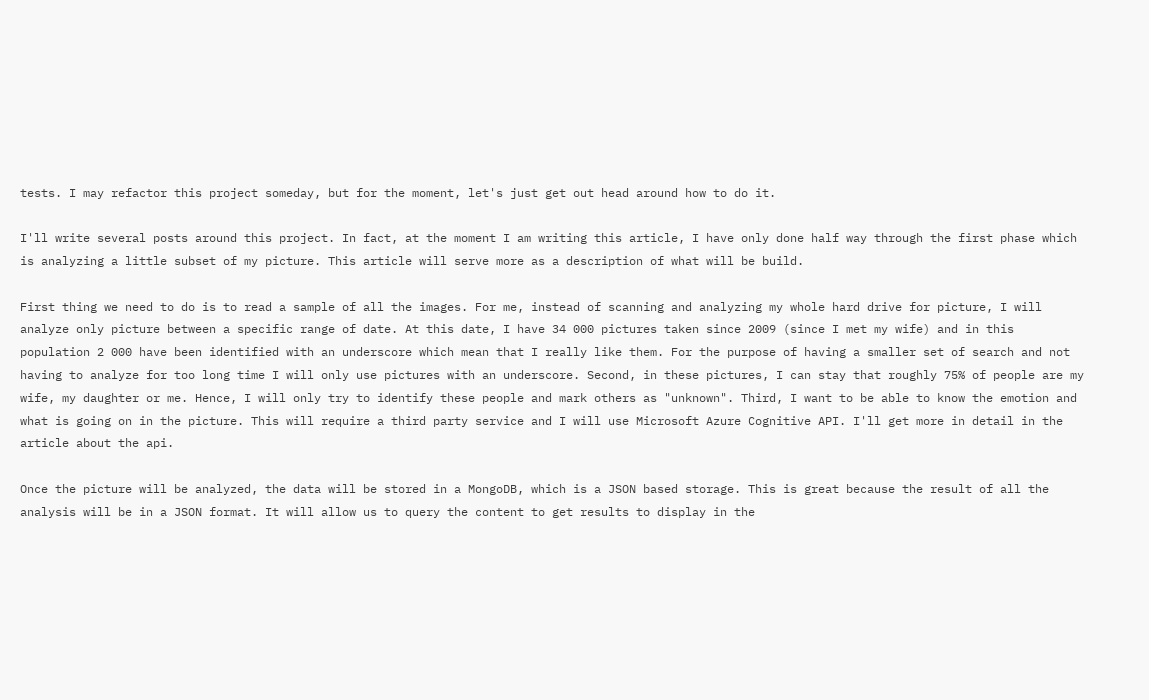tests. I may refactor this project someday, but for the moment, let's just get out head around how to do it.

I'll write several posts around this project. In fact, at the moment I am writing this article, I have only done half way through the first phase which is analyzing a little subset of my picture. This article will serve more as a description of what will be build.

First thing we need to do is to read a sample of all the images. For me, instead of scanning and analyzing my whole hard drive for picture, I will analyze only picture between a specific range of date. At this date, I have 34 000 pictures taken since 2009 (since I met my wife) and in this population 2 000 have been identified with an underscore which mean that I really like them. For the purpose of having a smaller set of search and not having to analyze for too long time I will only use pictures with an underscore. Second, in these pictures, I can stay that roughly 75% of people are my wife, my daughter or me. Hence, I will only try to identify these people and mark others as "unknown". Third, I want to be able to know the emotion and what is going on in the picture. This will require a third party service and I will use Microsoft Azure Cognitive API. I'll get more in detail in the article about the api.

Once the picture will be analyzed, the data will be stored in a MongoDB, which is a JSON based storage. This is great because the result of all the analysis will be in a JSON format. It will allow us to query the content to get results to display in the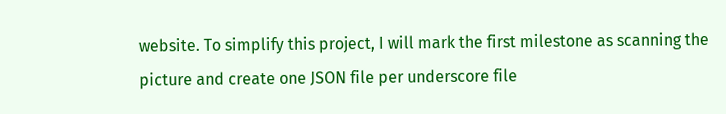website. To simplify this project, I will mark the first milestone as scanning the picture and create one JSON file per underscore file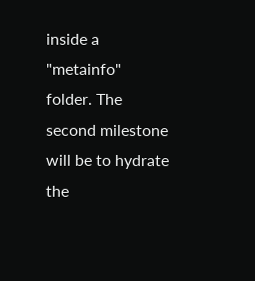inside a "metainfo" folder. The second milestone will be to hydrate the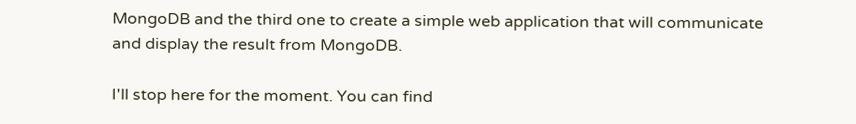MongoDB and the third one to create a simple web application that will communicate and display the result from MongoDB.

I'll stop here for the moment. You can find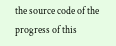the source code of the progress of this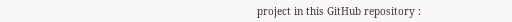project in this GitHub repository :